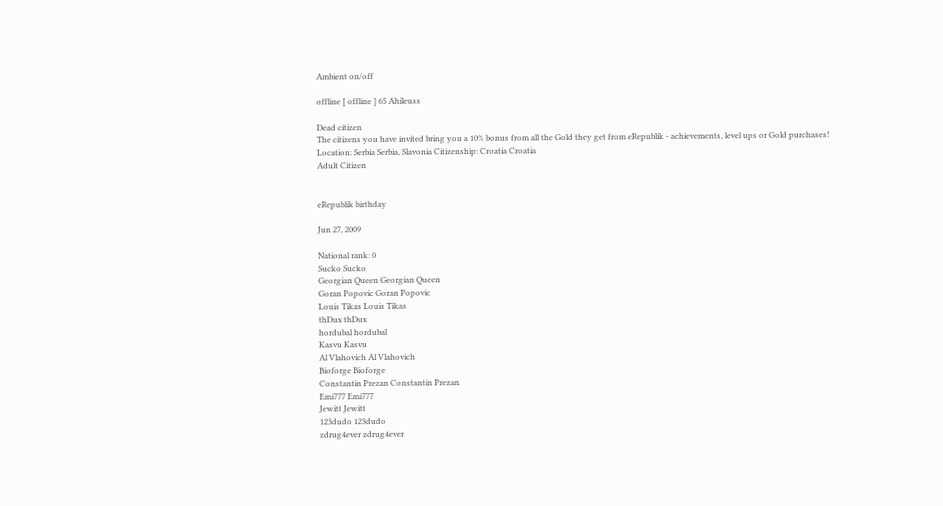Ambient on/off

offline [ offline ] 65 Ahileuss

Dead citizen
The citizens you have invited bring you a 10% bonus from all the Gold they get from eRepublik - achievements, level ups or Gold purchases!
Location: Serbia Serbia, Slavonia Citizenship: Croatia Croatia
Adult Citizen


eRepublik birthday

Jun 27, 2009

National rank: 0
Sucko Sucko
Georgian Queen Georgian Queen
Goran Popovic Goran Popovic
Louis Tikas Louis Tikas
thDux thDux
hordubal hordubal
Kasvu Kasvu
Al Vlahovich Al Vlahovich
Bioforge Bioforge
Constantin Prezan Constantin Prezan
Emi777 Emi777
Jewitt Jewitt
123dudo 123dudo
zdrug4ever zdrug4ever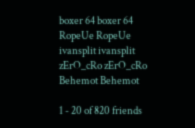boxer 64 boxer 64
RopeUe RopeUe
ivansplit ivansplit
zErO_cRo zErO_cRo
Behemot Behemot

1 - 20 of 820 friends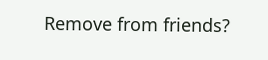Remove from friends?